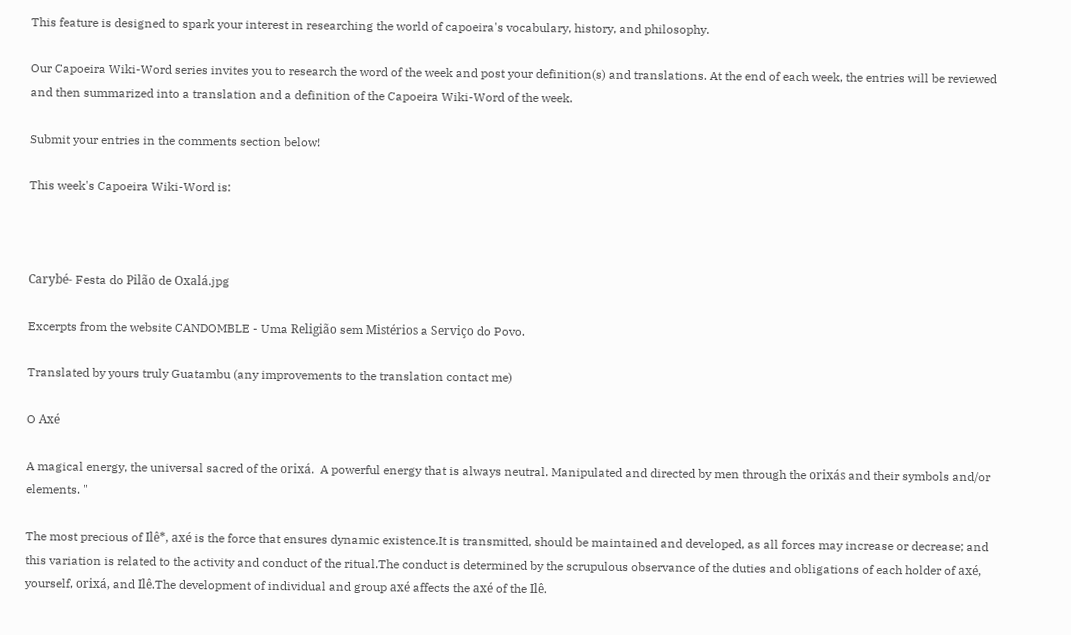This feature is designed to spark your interest in researching the world of capoeira's vocabulary, history, and philosophy.

Our Capoeira Wiki-Word series invites you to research the word of the week and post your definition(s) and translations. At the end of each week, the entries will be reviewed and then summarized into a translation and a definition of the Capoeira Wiki-Word of the week.

Submit your entries in the comments section below!

This week's Capoeira Wiki-Word is:



Carybé- Festa do Pilão de Oxalá.jpg

Excerpts from the website CANDOMBLE - Uma Religião sem Mistérios a Serviço do Povo.

Translated by yours truly Guatambu (any improvements to the translation contact me)

O Axé

A magical energy, the universal sacred of the orixá.  A powerful energy that is always neutral. Manipulated and directed by men through the orixás and their symbols and/or elements. "

The most precious of Ilê*, axé is the force that ensures dynamic existence.It is transmitted, should be maintained and developed, as all forces may increase or decrease; and this variation is related to the activity and conduct of the ritual.The conduct is determined by the scrupulous observance of the duties and obligations of each holder of axé, yourself, orixá, and Ilê.The development of individual and group axé affects the axé of the Ilê.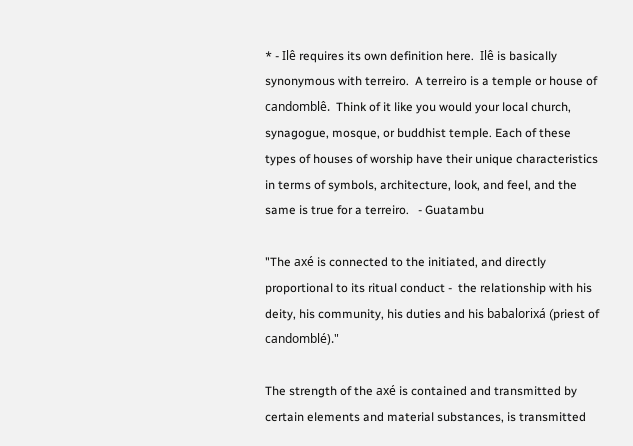* - Ilê requires its own definition here.  Ilê is basically synonymous with terreiro.  A terreiro is a temple or house of candomblê.  Think of it like you would your local church, synagogue, mosque, or buddhist temple. Each of these types of houses of worship have their unique characteristics in terms of symbols, architecture, look, and feel, and the same is true for a terreiro.   - Guatambu

"The axé is connected to the initiated, and directly proportional to its ritual conduct -  the relationship with his deity, his community, his duties and his babalorixá (priest of candomblé)."

The strength of the axé is contained and transmitted by certain elements and material substances, is transmitted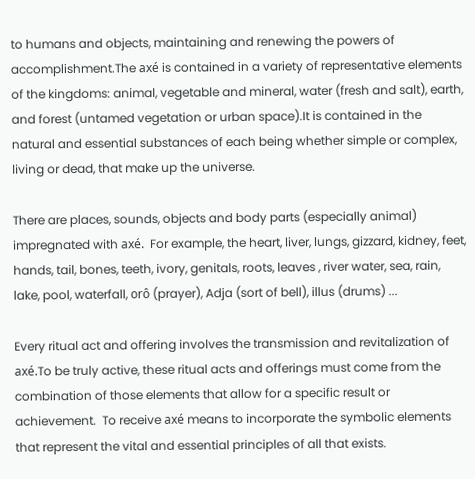to humans and objects, maintaining and renewing the powers of accomplishment.The axé is contained in a variety of representative elements of the kingdoms: animal, vegetable and mineral, water (fresh and salt), earth, and forest (untamed vegetation or urban space).It is contained in the natural and essential substances of each being whether simple or complex, living or dead, that make up the universe.

There are places, sounds, objects and body parts (especially animal) impregnated with axé.  For example, the heart, liver, lungs, gizzard, kidney, feet, hands, tail, bones, teeth, ivory, genitals, roots, leaves , river water, sea, rain, lake, pool, waterfall, orô (prayer), Adja (sort of bell), illus (drums) ...

Every ritual act and offering involves the transmission and revitalization of axé.To be truly active, these ritual acts and offerings must come from the combination of those elements that allow for a specific result or achievement.  To receive axé means to incorporate the symbolic elements that represent the vital and essential principles of all that exists.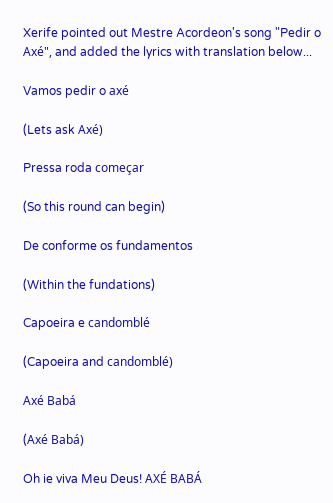Xerife pointed out Mestre Acordeon's song "Pedir o Axé", and added the lyrics with translation below...

Vamos pedir o axé

(Lets ask Axé)

Pressa roda começar

(So this round can begin)

De conforme os fundamentos

(Within the fundations)

Capoeira e candomblé

(Capoeira and candomblé)

Axé Babá

(Axé Babá)

Oh ie viva Meu Deus! AXÉ BABÁ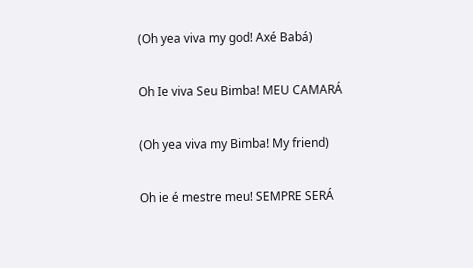(Oh yea viva my god! Axé Babá)

Oh Ie viva Seu Bimba! MEU CAMARÁ

(Oh yea viva my Bimba! My friend)

Oh ie é mestre meu! SEMPRE SERÁ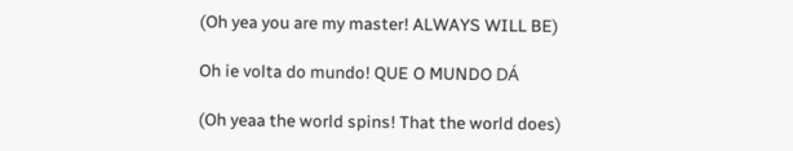(Oh yea you are my master! ALWAYS WILL BE)

Oh ie volta do mundo! QUE O MUNDO DÁ

(Oh yeaa the world spins! That the world does)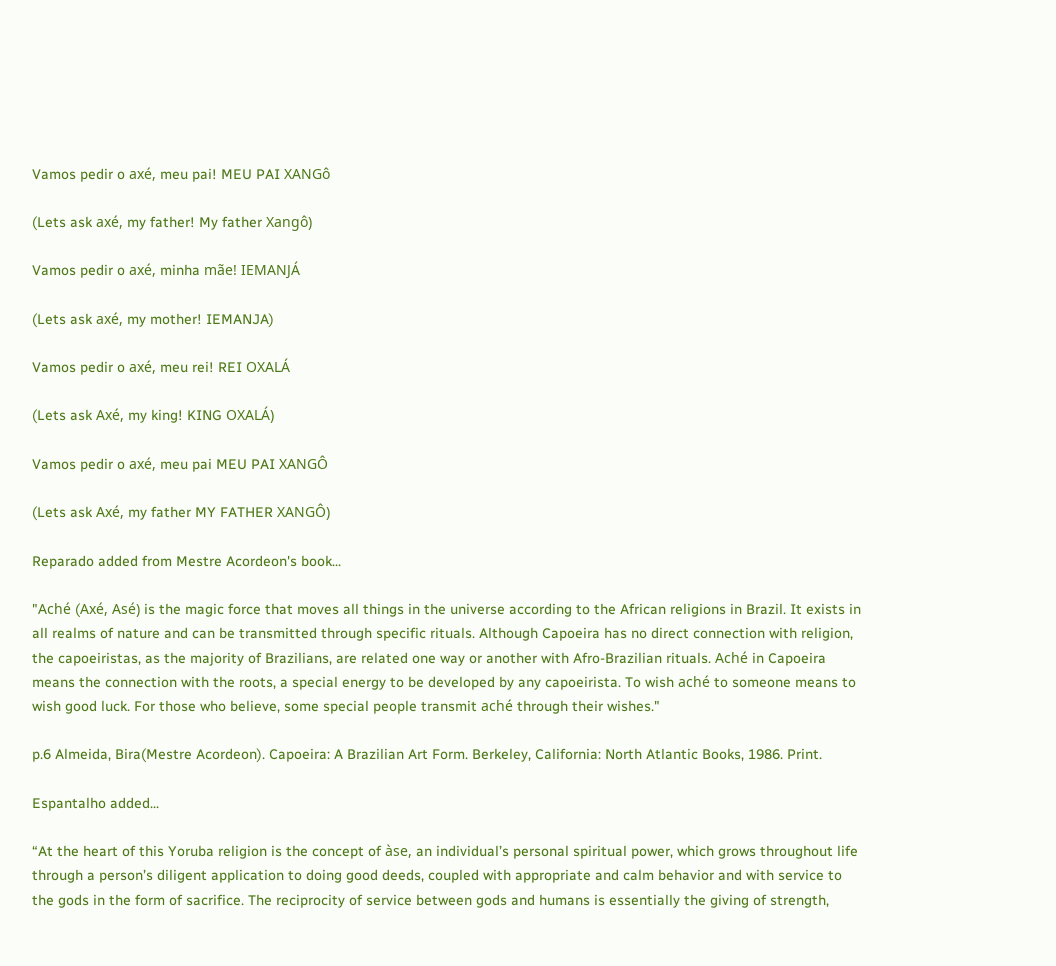Vamos pedir o axé, meu pai! MEU PAI XANGô

(Lets ask axé, my father! My father Xangô)

Vamos pedir o axé, minha mãe! IEMANJÁ

(Lets ask axé, my mother! IEMANJA)

Vamos pedir o axé, meu rei! REI OXALÁ

(Lets ask Axé, my king! KING OXALÁ)

Vamos pedir o axé, meu pai MEU PAI XANGÔ

(Lets ask Axé, my father MY FATHER XANGÔ)

Reparado added from Mestre Acordeon's book...

"Aché (Axé, Asé) is the magic force that moves all things in the universe according to the African religions in Brazil. It exists in all realms of nature and can be transmitted through specific rituals. Although Capoeira has no direct connection with religion, the capoeiristas, as the majority of Brazilians, are related one way or another with Afro-Brazilian rituals. Aché in Capoeira means the connection with the roots, a special energy to be developed by any capoeirista. To wish aché to someone means to wish good luck. For those who believe, some special people transmit aché through their wishes."

p.6 Almeida, Bira(Mestre Acordeon). Capoeira: A Brazilian Art Form. Berkeley, California: North Atlantic Books, 1986. Print.

Espantalho added...

“At the heart of this Yoruba religion is the concept of àse, an individual’s personal spiritual power, which grows throughout life through a person’s diligent application to doing good deeds, coupled with appropriate and calm behavior and with service to the gods in the form of sacrifice. The reciprocity of service between gods and humans is essentially the giving of strength,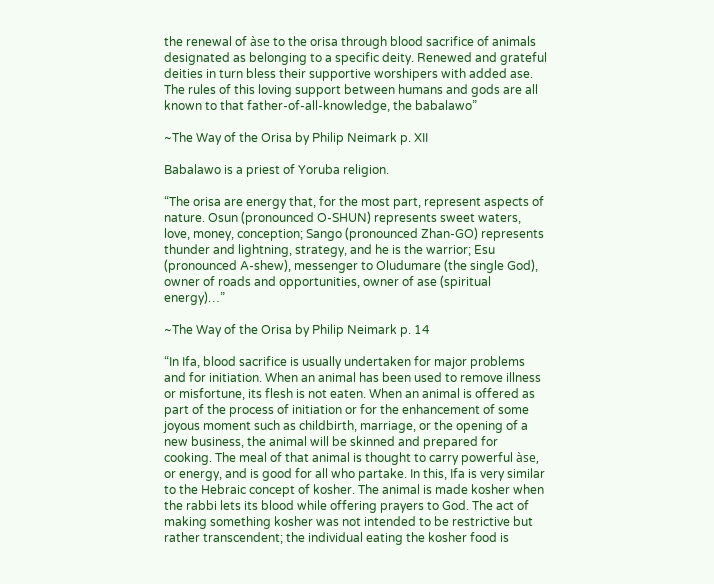the renewal of àse to the orisa through blood sacrifice of animals designated as belonging to a specific deity. Renewed and grateful deities in turn bless their supportive worshipers with added ase. The rules of this loving support between humans and gods are all known to that father-of-all-knowledge, the babalawo”

~The Way of the Orisa by Philip Neimark p. XII

Babalawo is a priest of Yoruba religion.

“The orisa are energy that, for the most part, represent aspects of nature. Osun (pronounced O-SHUN) represents sweet waters, love, money, conception; Sango (pronounced Zhan-GO) represents thunder and lightning, strategy, and he is the warrior; Esu (pronounced A-shew), messenger to Oludumare (the single God), owner of roads and opportunities, owner of ase (spiritual energy)…”

~The Way of the Orisa by Philip Neimark p. 14

“In Ifa, blood sacrifice is usually undertaken for major problems and for initiation. When an animal has been used to remove illness or misfortune, its flesh is not eaten. When an animal is offered as part of the process of initiation or for the enhancement of some joyous moment such as childbirth, marriage, or the opening of a new business, the animal will be skinned and prepared for cooking. The meal of that animal is thought to carry powerful àse, or energy, and is good for all who partake. In this, Ifa is very similar to the Hebraic concept of kosher. The animal is made kosher when the rabbi lets its blood while offering prayers to God. The act of making something kosher was not intended to be restrictive but rather transcendent; the individual eating the kosher food is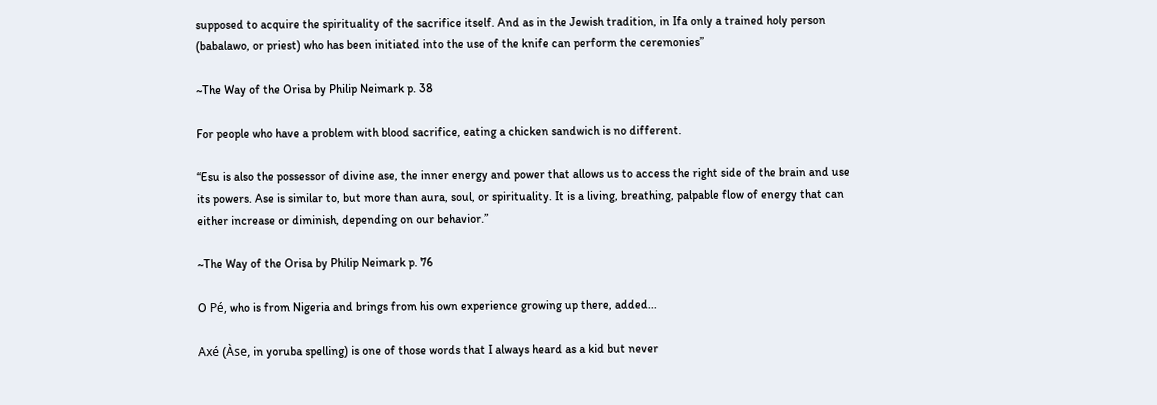supposed to acquire the spirituality of the sacrifice itself. And as in the Jewish tradition, in Ifa only a trained holy person (babalawo, or priest) who has been initiated into the use of the knife can perform the ceremonies”

~The Way of the Orisa by Philip Neimark p. 38

For people who have a problem with blood sacrifice, eating a chicken sandwich is no different.

“Esu is also the possessor of divine ase, the inner energy and power that allows us to access the right side of the brain and use its powers. Ase is similar to, but more than aura, soul, or spirituality. It is a living, breathing, palpable flow of energy that can either increase or diminish, depending on our behavior.”

~The Way of the Orisa by Philip Neimark p. 76

O Pé, who is from Nigeria and brings from his own experience growing up there, added...

Axé (Àse, in yoruba spelling) is one of those words that I always heard as a kid but never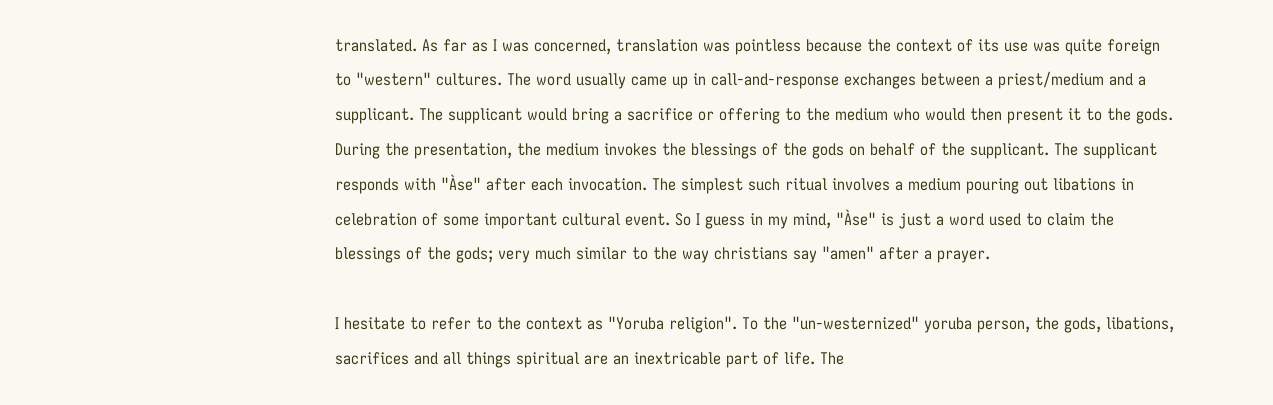translated. As far as I was concerned, translation was pointless because the context of its use was quite foreign to "western" cultures. The word usually came up in call-and-response exchanges between a priest/medium and a supplicant. The supplicant would bring a sacrifice or offering to the medium who would then present it to the gods. During the presentation, the medium invokes the blessings of the gods on behalf of the supplicant. The supplicant responds with "Àse" after each invocation. The simplest such ritual involves a medium pouring out libations in celebration of some important cultural event. So I guess in my mind, "Àse" is just a word used to claim the blessings of the gods; very much similar to the way christians say "amen" after a prayer.

I hesitate to refer to the context as "Yoruba religion". To the "un-westernized" yoruba person, the gods, libations, sacrifices and all things spiritual are an inextricable part of life. The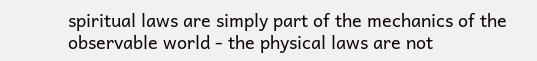spiritual laws are simply part of the mechanics of the observable world - the physical laws are not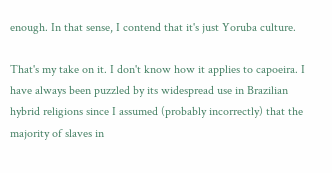enough. In that sense, I contend that it's just Yoruba culture.

That's my take on it. I don't know how it applies to capoeira. I have always been puzzled by its widespread use in Brazilian hybrid religions since I assumed (probably incorrectly) that the majority of slaves in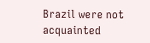Brazil were not acquainted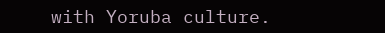with Yoruba culture.